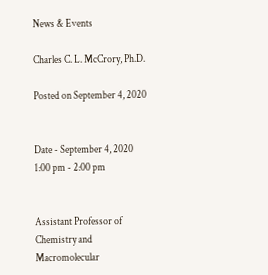News & Events

Charles C. L. McCrory, Ph.D.

Posted on September 4, 2020


Date - September 4, 2020
1:00 pm - 2:00 pm


Assistant Professor of Chemistry and Macromolecular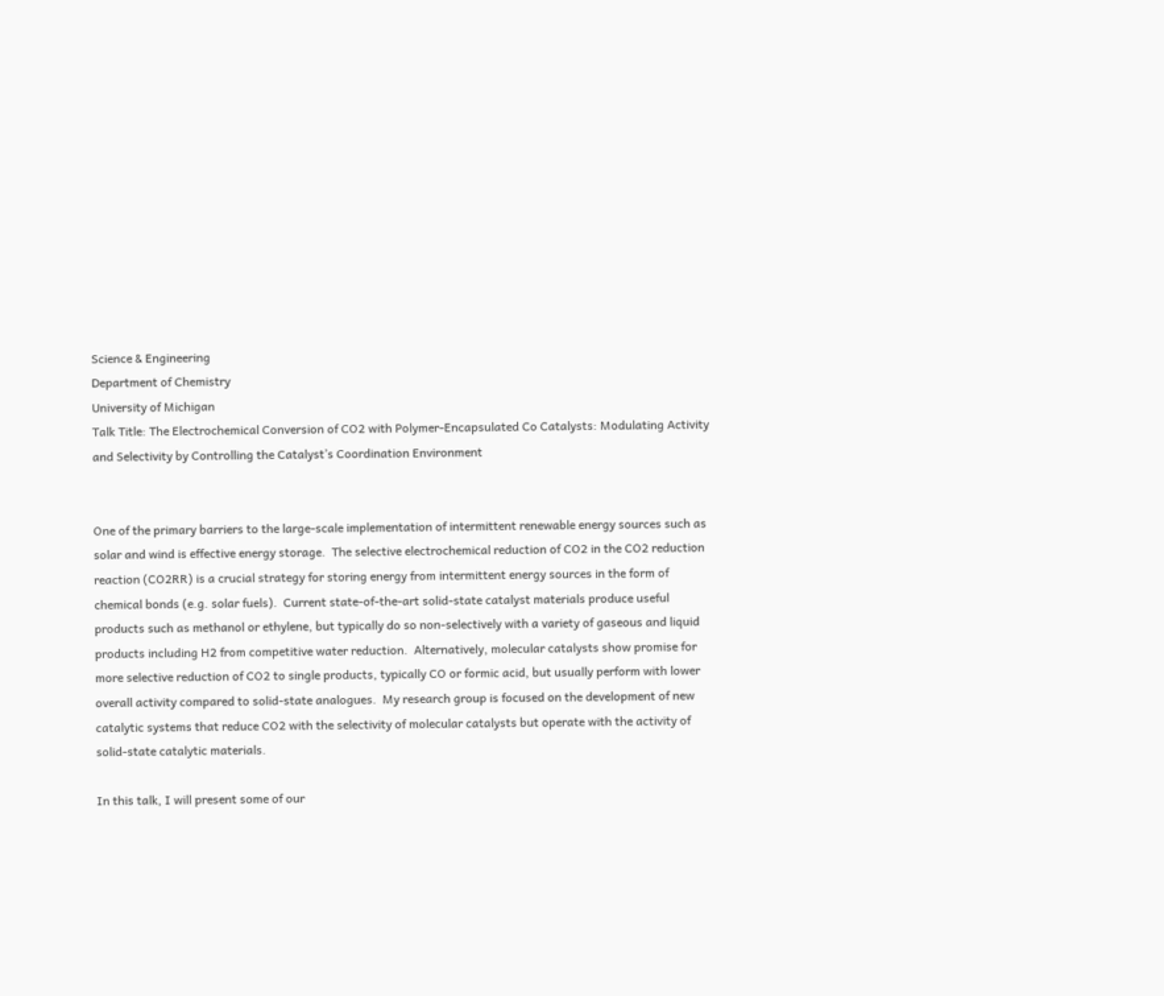Science & Engineering
Department of Chemistry
University of Michigan
Talk Title: The Electrochemical Conversion of CO2 with Polymer-Encapsulated Co Catalysts: Modulating Activity and Selectivity by Controlling the Catalyst’s Coordination Environment


One of the primary barriers to the large-scale implementation of intermittent renewable energy sources such as solar and wind is effective energy storage.  The selective electrochemical reduction of CO2 in the CO2 reduction reaction (CO2RR) is a crucial strategy for storing energy from intermittent energy sources in the form of chemical bonds (e.g. solar fuels).  Current state-of-the-art solid-state catalyst materials produce useful products such as methanol or ethylene, but typically do so non-selectively with a variety of gaseous and liquid products including H2 from competitive water reduction.  Alternatively, molecular catalysts show promise for more selective reduction of CO2 to single products, typically CO or formic acid, but usually perform with lower overall activity compared to solid-state analogues.  My research group is focused on the development of new catalytic systems that reduce CO2 with the selectivity of molecular catalysts but operate with the activity of solid-state catalytic materials.

In this talk, I will present some of our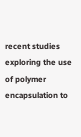recent studies exploring the use of polymer encapsulation to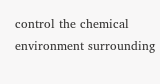control the chemical environment surrounding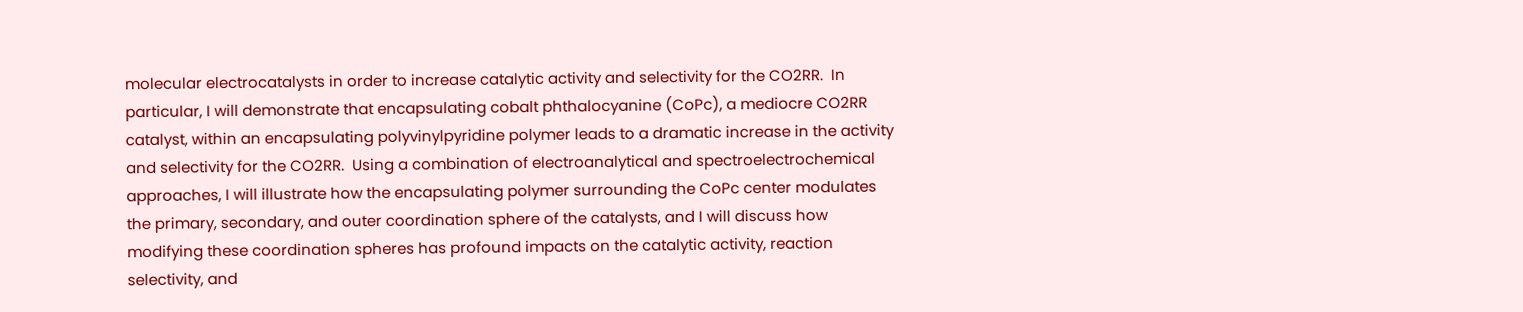molecular electrocatalysts in order to increase catalytic activity and selectivity for the CO2RR.  In particular, I will demonstrate that encapsulating cobalt phthalocyanine (CoPc), a mediocre CO2RR catalyst, within an encapsulating polyvinylpyridine polymer leads to a dramatic increase in the activity and selectivity for the CO2RR.  Using a combination of electroanalytical and spectroelectrochemical approaches, I will illustrate how the encapsulating polymer surrounding the CoPc center modulates the primary, secondary, and outer coordination sphere of the catalysts, and I will discuss how modifying these coordination spheres has profound impacts on the catalytic activity, reaction selectivity, and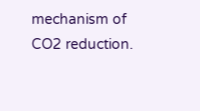mechanism of CO2 reduction.